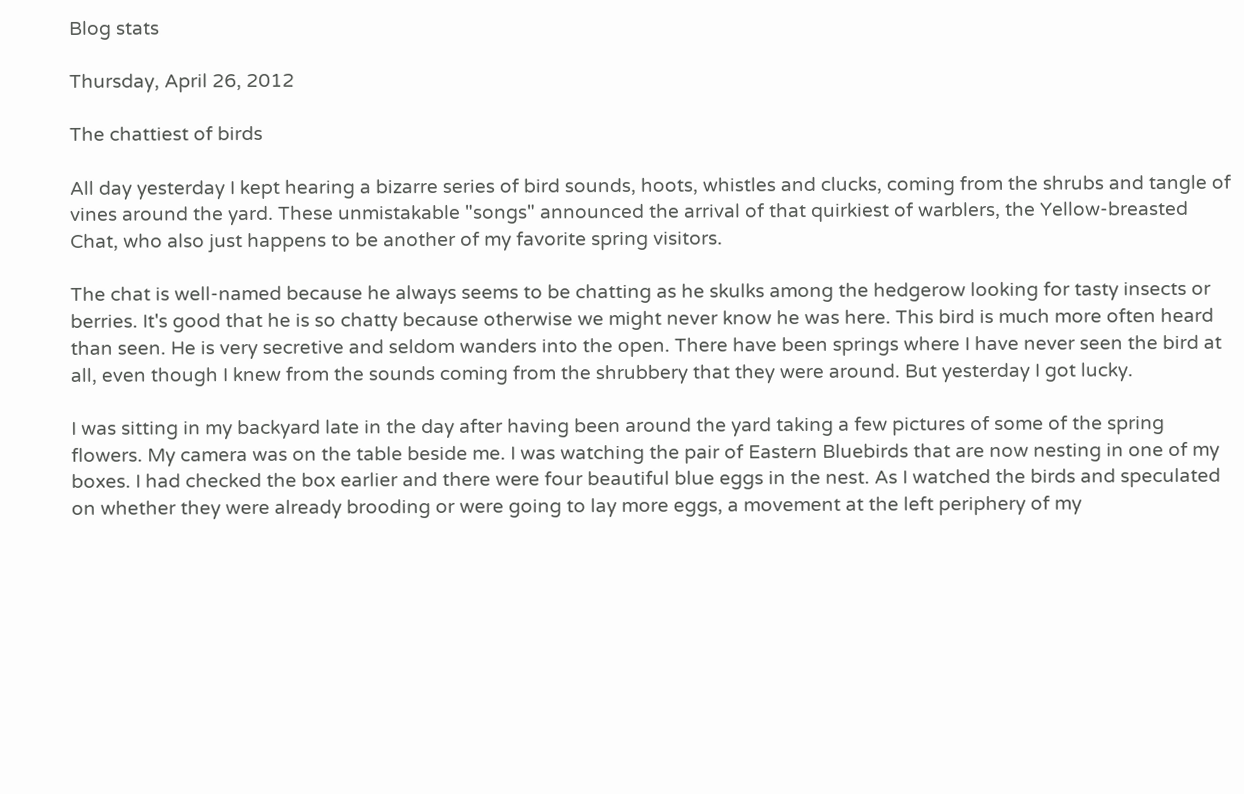Blog stats

Thursday, April 26, 2012

The chattiest of birds

All day yesterday I kept hearing a bizarre series of bird sounds, hoots, whistles and clucks, coming from the shrubs and tangle of vines around the yard. These unmistakable "songs" announced the arrival of that quirkiest of warblers, the Yellow-breasted Chat, who also just happens to be another of my favorite spring visitors.

The chat is well-named because he always seems to be chatting as he skulks among the hedgerow looking for tasty insects or berries. It's good that he is so chatty because otherwise we might never know he was here. This bird is much more often heard than seen. He is very secretive and seldom wanders into the open. There have been springs where I have never seen the bird at all, even though I knew from the sounds coming from the shrubbery that they were around. But yesterday I got lucky.

I was sitting in my backyard late in the day after having been around the yard taking a few pictures of some of the spring flowers. My camera was on the table beside me. I was watching the pair of Eastern Bluebirds that are now nesting in one of my boxes. I had checked the box earlier and there were four beautiful blue eggs in the nest. As I watched the birds and speculated on whether they were already brooding or were going to lay more eggs, a movement at the left periphery of my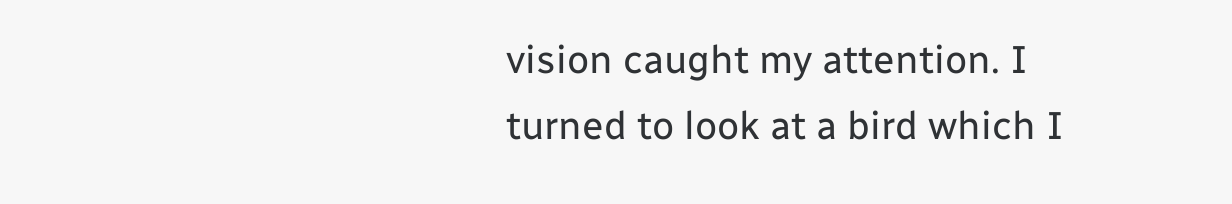vision caught my attention. I turned to look at a bird which I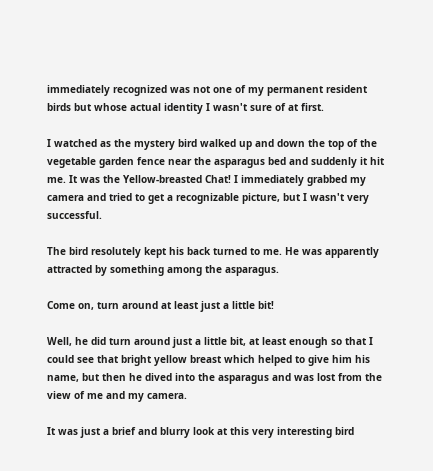immediately recognized was not one of my permanent resident birds but whose actual identity I wasn't sure of at first.

I watched as the mystery bird walked up and down the top of the vegetable garden fence near the asparagus bed and suddenly it hit me. It was the Yellow-breasted Chat! I immediately grabbed my camera and tried to get a recognizable picture, but I wasn't very successful.

The bird resolutely kept his back turned to me. He was apparently attracted by something among the asparagus.

Come on, turn around at least just a little bit!

Well, he did turn around just a little bit, at least enough so that I could see that bright yellow breast which helped to give him his name, but then he dived into the asparagus and was lost from the view of me and my camera.

It was just a brief and blurry look at this very interesting bird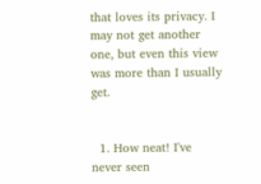that loves its privacy. I may not get another one, but even this view was more than I usually get.


  1. How neat! I've never seen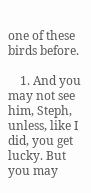one of these birds before.

    1. And you may not see him, Steph, unless, like I did, you get lucky. But you may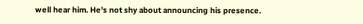well hear him. He's not shy about announcing his presence.